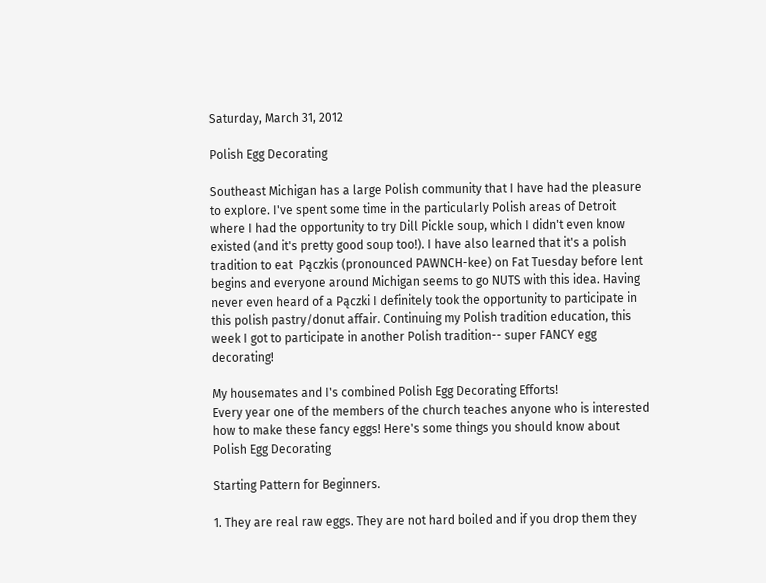Saturday, March 31, 2012

Polish Egg Decorating

Southeast Michigan has a large Polish community that I have had the pleasure to explore. I've spent some time in the particularly Polish areas of Detroit where I had the opportunity to try Dill Pickle soup, which I didn't even know existed (and it's pretty good soup too!). I have also learned that it's a polish tradition to eat  Pączkis (pronounced PAWNCH-kee) on Fat Tuesday before lent begins and everyone around Michigan seems to go NUTS with this idea. Having never even heard of a Pączki I definitely took the opportunity to participate in this polish pastry/donut affair. Continuing my Polish tradition education, this week I got to participate in another Polish tradition-- super FANCY egg decorating!

My housemates and I's combined Polish Egg Decorating Efforts!
Every year one of the members of the church teaches anyone who is interested how to make these fancy eggs! Here's some things you should know about Polish Egg Decorating

Starting Pattern for Beginners.

1. They are real raw eggs. They are not hard boiled and if you drop them they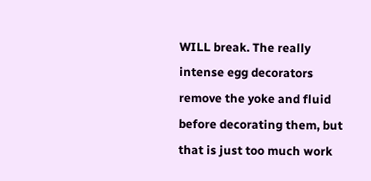WILL break. The really intense egg decorators remove the yoke and fluid before decorating them, but that is just too much work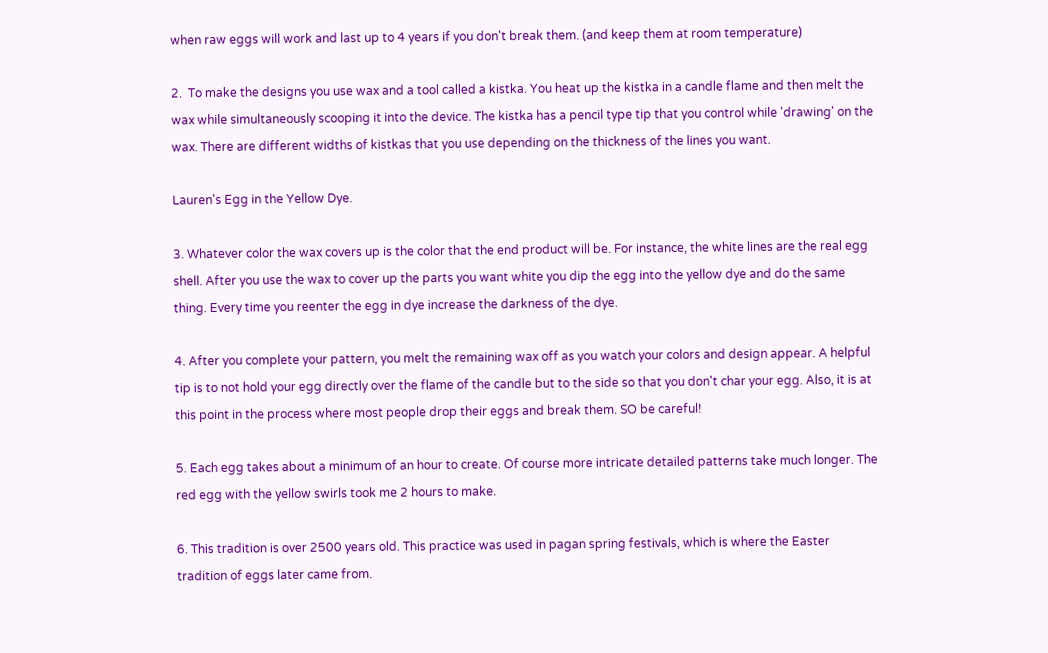when raw eggs will work and last up to 4 years if you don't break them. (and keep them at room temperature)

2.  To make the designs you use wax and a tool called a kistka. You heat up the kistka in a candle flame and then melt the wax while simultaneously scooping it into the device. The kistka has a pencil type tip that you control while 'drawing' on the wax. There are different widths of kistkas that you use depending on the thickness of the lines you want.

Lauren's Egg in the Yellow Dye.

3. Whatever color the wax covers up is the color that the end product will be. For instance, the white lines are the real egg shell. After you use the wax to cover up the parts you want white you dip the egg into the yellow dye and do the same thing. Every time you reenter the egg in dye increase the darkness of the dye.

4. After you complete your pattern, you melt the remaining wax off as you watch your colors and design appear. A helpful tip is to not hold your egg directly over the flame of the candle but to the side so that you don't char your egg. Also, it is at this point in the process where most people drop their eggs and break them. SO be careful!

5. Each egg takes about a minimum of an hour to create. Of course more intricate detailed patterns take much longer. The red egg with the yellow swirls took me 2 hours to make.

6. This tradition is over 2500 years old. This practice was used in pagan spring festivals, which is where the Easter tradition of eggs later came from.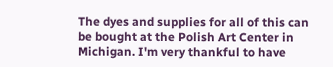The dyes and supplies for all of this can be bought at the Polish Art Center in Michigan. I'm very thankful to have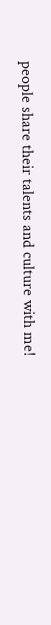people share their talents and culture with me!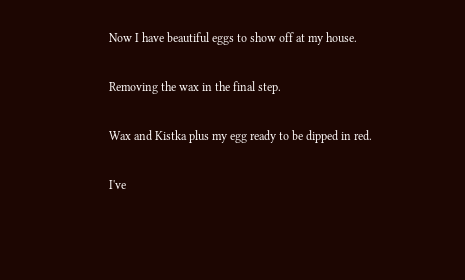Now I have beautiful eggs to show off at my house.

Removing the wax in the final step.

Wax and Kistka plus my egg ready to be dipped in red.

I've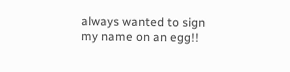always wanted to sign my name on an egg!!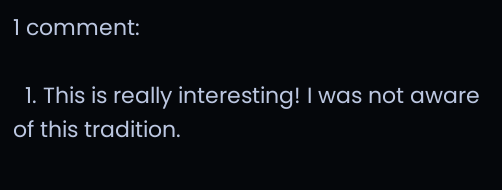1 comment:

  1. This is really interesting! I was not aware of this tradition.